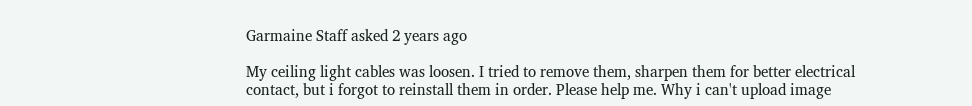Garmaine Staff asked 2 years ago

My ceiling light cables was loosen. I tried to remove them, sharpen them for better electrical contact, but i forgot to reinstall them in order. Please help me. Why i can't upload image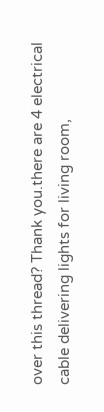over this thread? Thank you.there are 4 electrical cable delivering lights for living room,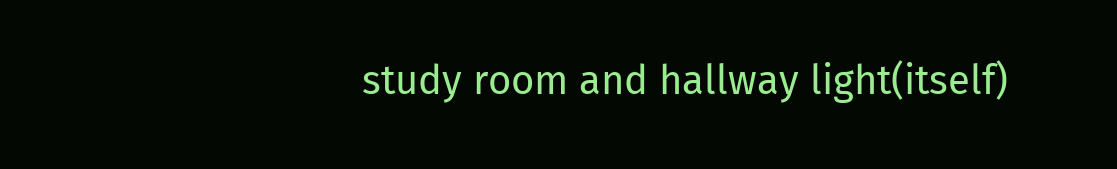study room and hallway light(itself)